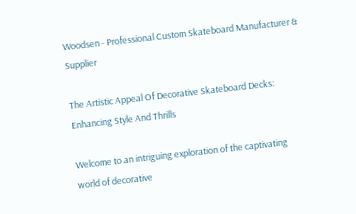Woodsen - Professional Custom Skateboard Manufacturer & Supplier

The Artistic Appeal Of Decorative Skateboard Decks: Enhancing Style And Thrills

Welcome to an intriguing exploration of the captivating world of decorative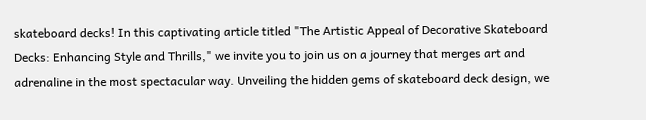skateboard decks! In this captivating article titled "The Artistic Appeal of Decorative Skateboard Decks: Enhancing Style and Thrills," we invite you to join us on a journey that merges art and adrenaline in the most spectacular way. Unveiling the hidden gems of skateboard deck design, we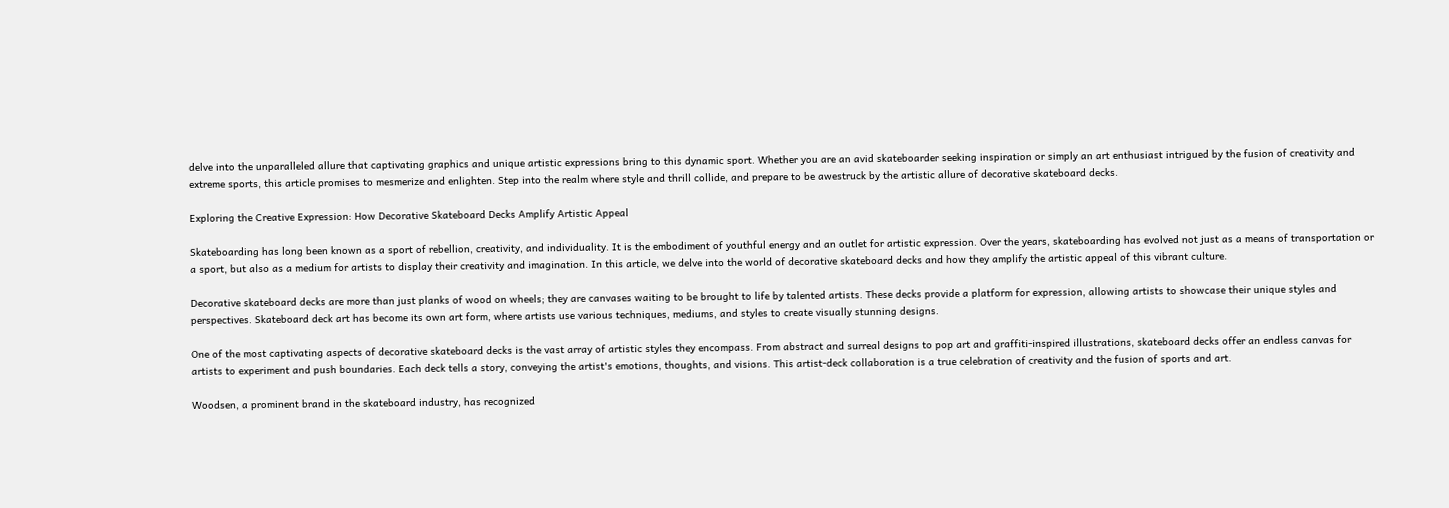delve into the unparalleled allure that captivating graphics and unique artistic expressions bring to this dynamic sport. Whether you are an avid skateboarder seeking inspiration or simply an art enthusiast intrigued by the fusion of creativity and extreme sports, this article promises to mesmerize and enlighten. Step into the realm where style and thrill collide, and prepare to be awestruck by the artistic allure of decorative skateboard decks.

Exploring the Creative Expression: How Decorative Skateboard Decks Amplify Artistic Appeal

Skateboarding has long been known as a sport of rebellion, creativity, and individuality. It is the embodiment of youthful energy and an outlet for artistic expression. Over the years, skateboarding has evolved not just as a means of transportation or a sport, but also as a medium for artists to display their creativity and imagination. In this article, we delve into the world of decorative skateboard decks and how they amplify the artistic appeal of this vibrant culture.

Decorative skateboard decks are more than just planks of wood on wheels; they are canvases waiting to be brought to life by talented artists. These decks provide a platform for expression, allowing artists to showcase their unique styles and perspectives. Skateboard deck art has become its own art form, where artists use various techniques, mediums, and styles to create visually stunning designs.

One of the most captivating aspects of decorative skateboard decks is the vast array of artistic styles they encompass. From abstract and surreal designs to pop art and graffiti-inspired illustrations, skateboard decks offer an endless canvas for artists to experiment and push boundaries. Each deck tells a story, conveying the artist's emotions, thoughts, and visions. This artist-deck collaboration is a true celebration of creativity and the fusion of sports and art.

Woodsen, a prominent brand in the skateboard industry, has recognized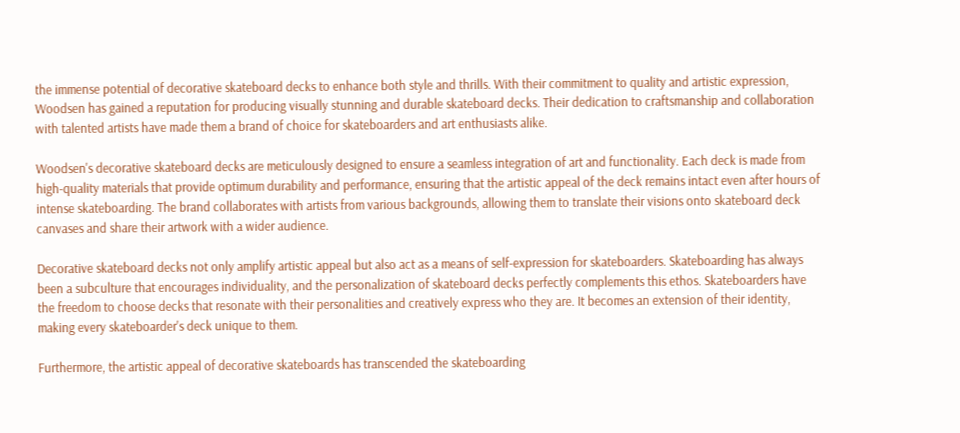the immense potential of decorative skateboard decks to enhance both style and thrills. With their commitment to quality and artistic expression, Woodsen has gained a reputation for producing visually stunning and durable skateboard decks. Their dedication to craftsmanship and collaboration with talented artists have made them a brand of choice for skateboarders and art enthusiasts alike.

Woodsen's decorative skateboard decks are meticulously designed to ensure a seamless integration of art and functionality. Each deck is made from high-quality materials that provide optimum durability and performance, ensuring that the artistic appeal of the deck remains intact even after hours of intense skateboarding. The brand collaborates with artists from various backgrounds, allowing them to translate their visions onto skateboard deck canvases and share their artwork with a wider audience.

Decorative skateboard decks not only amplify artistic appeal but also act as a means of self-expression for skateboarders. Skateboarding has always been a subculture that encourages individuality, and the personalization of skateboard decks perfectly complements this ethos. Skateboarders have the freedom to choose decks that resonate with their personalities and creatively express who they are. It becomes an extension of their identity, making every skateboarder's deck unique to them.

Furthermore, the artistic appeal of decorative skateboards has transcended the skateboarding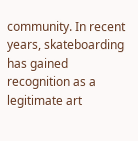community. In recent years, skateboarding has gained recognition as a legitimate art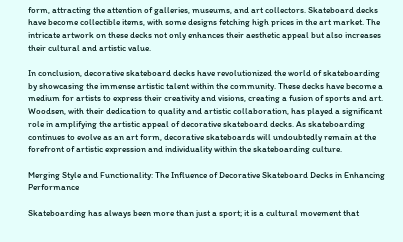form, attracting the attention of galleries, museums, and art collectors. Skateboard decks have become collectible items, with some designs fetching high prices in the art market. The intricate artwork on these decks not only enhances their aesthetic appeal but also increases their cultural and artistic value.

In conclusion, decorative skateboard decks have revolutionized the world of skateboarding by showcasing the immense artistic talent within the community. These decks have become a medium for artists to express their creativity and visions, creating a fusion of sports and art. Woodsen, with their dedication to quality and artistic collaboration, has played a significant role in amplifying the artistic appeal of decorative skateboard decks. As skateboarding continues to evolve as an art form, decorative skateboards will undoubtedly remain at the forefront of artistic expression and individuality within the skateboarding culture.

Merging Style and Functionality: The Influence of Decorative Skateboard Decks in Enhancing Performance

Skateboarding has always been more than just a sport; it is a cultural movement that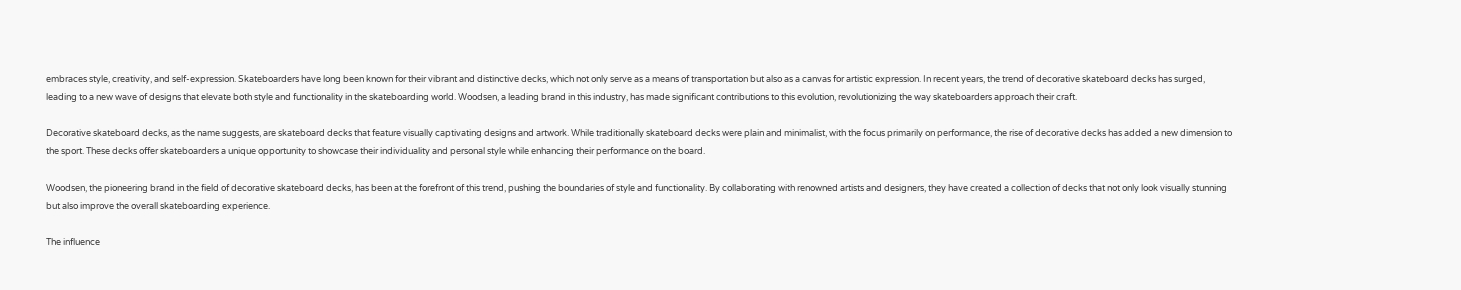embraces style, creativity, and self-expression. Skateboarders have long been known for their vibrant and distinctive decks, which not only serve as a means of transportation but also as a canvas for artistic expression. In recent years, the trend of decorative skateboard decks has surged, leading to a new wave of designs that elevate both style and functionality in the skateboarding world. Woodsen, a leading brand in this industry, has made significant contributions to this evolution, revolutionizing the way skateboarders approach their craft.

Decorative skateboard decks, as the name suggests, are skateboard decks that feature visually captivating designs and artwork. While traditionally skateboard decks were plain and minimalist, with the focus primarily on performance, the rise of decorative decks has added a new dimension to the sport. These decks offer skateboarders a unique opportunity to showcase their individuality and personal style while enhancing their performance on the board.

Woodsen, the pioneering brand in the field of decorative skateboard decks, has been at the forefront of this trend, pushing the boundaries of style and functionality. By collaborating with renowned artists and designers, they have created a collection of decks that not only look visually stunning but also improve the overall skateboarding experience.

The influence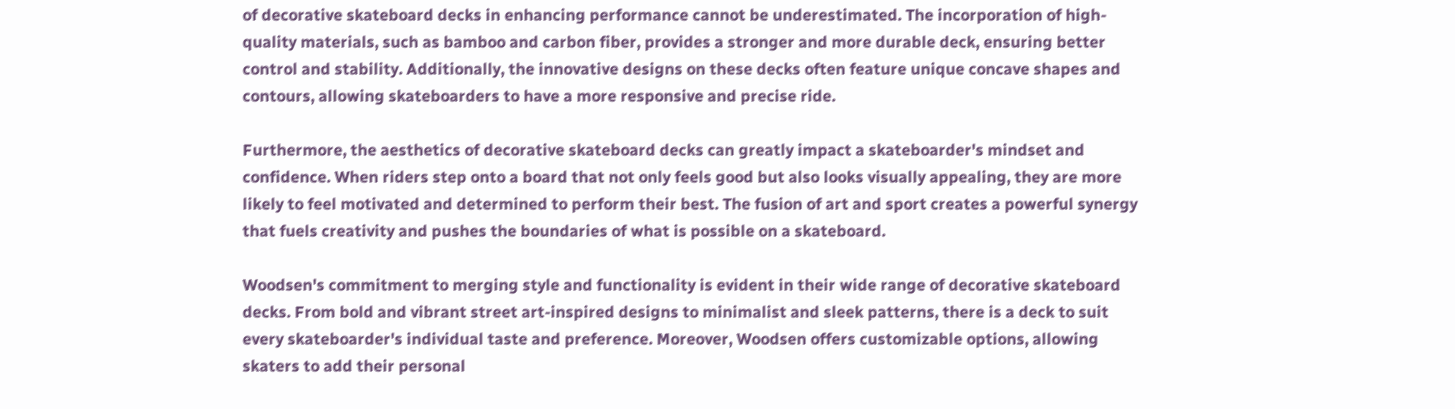of decorative skateboard decks in enhancing performance cannot be underestimated. The incorporation of high-quality materials, such as bamboo and carbon fiber, provides a stronger and more durable deck, ensuring better control and stability. Additionally, the innovative designs on these decks often feature unique concave shapes and contours, allowing skateboarders to have a more responsive and precise ride.

Furthermore, the aesthetics of decorative skateboard decks can greatly impact a skateboarder's mindset and confidence. When riders step onto a board that not only feels good but also looks visually appealing, they are more likely to feel motivated and determined to perform their best. The fusion of art and sport creates a powerful synergy that fuels creativity and pushes the boundaries of what is possible on a skateboard.

Woodsen's commitment to merging style and functionality is evident in their wide range of decorative skateboard decks. From bold and vibrant street art-inspired designs to minimalist and sleek patterns, there is a deck to suit every skateboarder's individual taste and preference. Moreover, Woodsen offers customizable options, allowing skaters to add their personal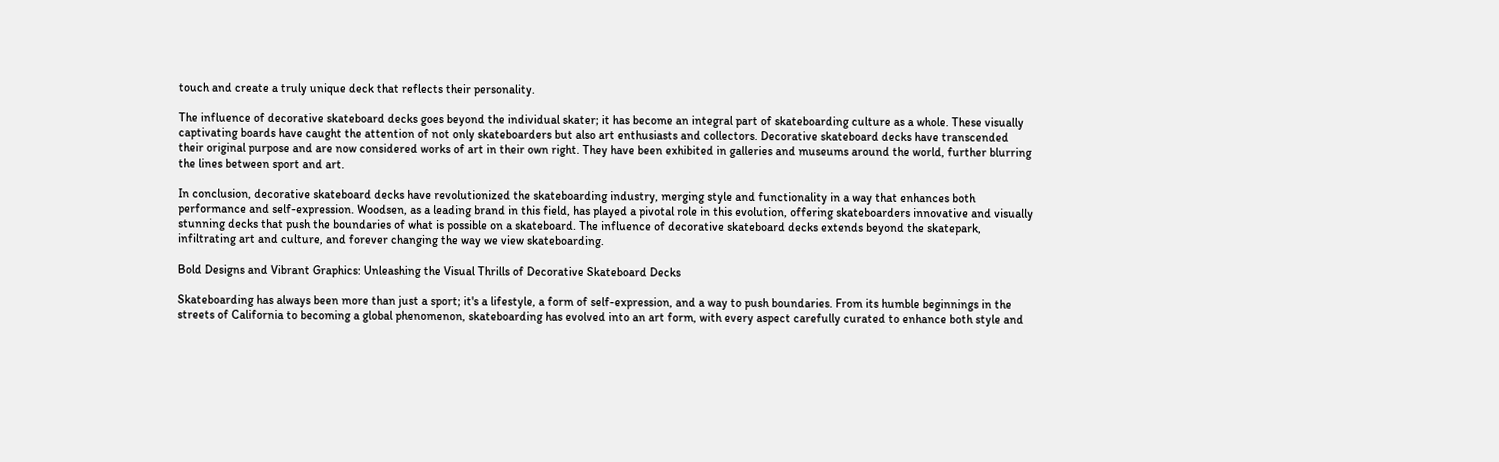touch and create a truly unique deck that reflects their personality.

The influence of decorative skateboard decks goes beyond the individual skater; it has become an integral part of skateboarding culture as a whole. These visually captivating boards have caught the attention of not only skateboarders but also art enthusiasts and collectors. Decorative skateboard decks have transcended their original purpose and are now considered works of art in their own right. They have been exhibited in galleries and museums around the world, further blurring the lines between sport and art.

In conclusion, decorative skateboard decks have revolutionized the skateboarding industry, merging style and functionality in a way that enhances both performance and self-expression. Woodsen, as a leading brand in this field, has played a pivotal role in this evolution, offering skateboarders innovative and visually stunning decks that push the boundaries of what is possible on a skateboard. The influence of decorative skateboard decks extends beyond the skatepark, infiltrating art and culture, and forever changing the way we view skateboarding.

Bold Designs and Vibrant Graphics: Unleashing the Visual Thrills of Decorative Skateboard Decks

Skateboarding has always been more than just a sport; it's a lifestyle, a form of self-expression, and a way to push boundaries. From its humble beginnings in the streets of California to becoming a global phenomenon, skateboarding has evolved into an art form, with every aspect carefully curated to enhance both style and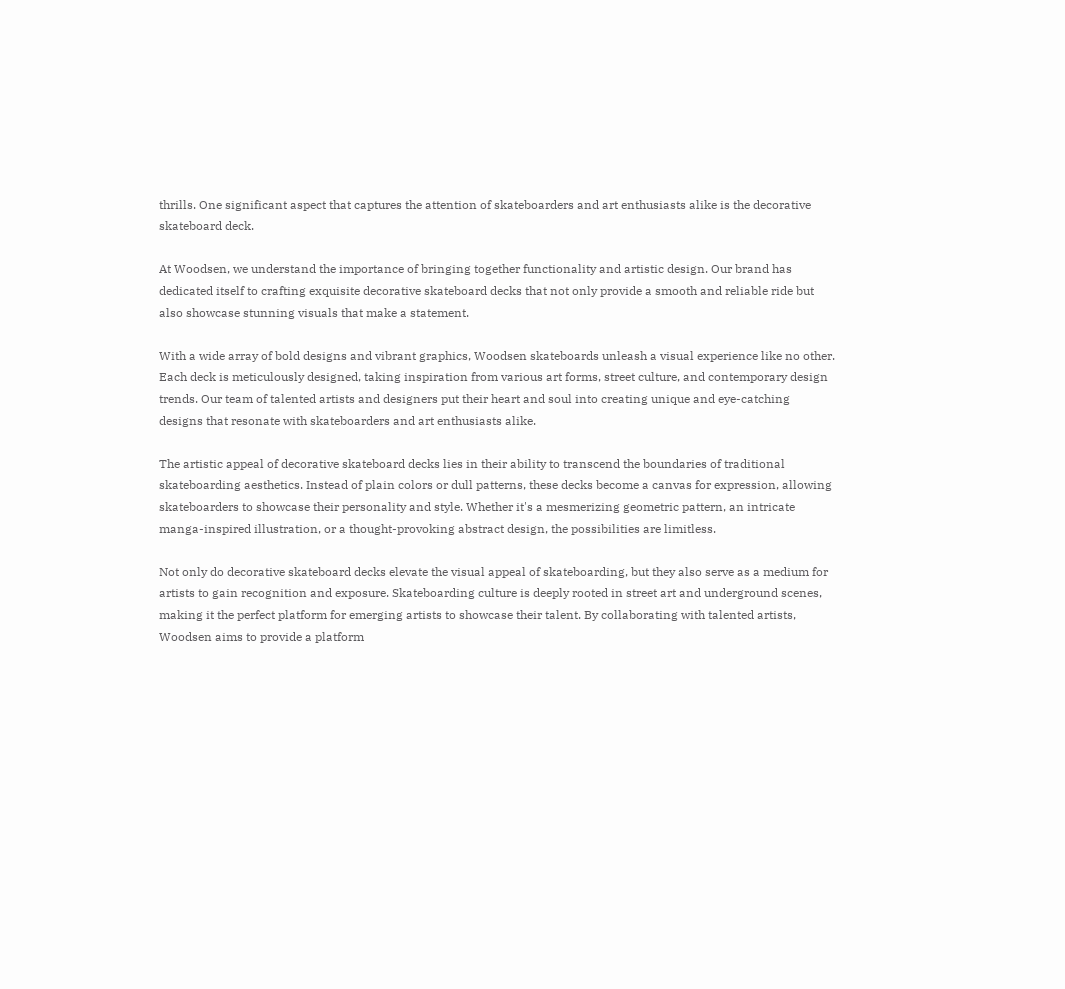thrills. One significant aspect that captures the attention of skateboarders and art enthusiasts alike is the decorative skateboard deck.

At Woodsen, we understand the importance of bringing together functionality and artistic design. Our brand has dedicated itself to crafting exquisite decorative skateboard decks that not only provide a smooth and reliable ride but also showcase stunning visuals that make a statement.

With a wide array of bold designs and vibrant graphics, Woodsen skateboards unleash a visual experience like no other. Each deck is meticulously designed, taking inspiration from various art forms, street culture, and contemporary design trends. Our team of talented artists and designers put their heart and soul into creating unique and eye-catching designs that resonate with skateboarders and art enthusiasts alike.

The artistic appeal of decorative skateboard decks lies in their ability to transcend the boundaries of traditional skateboarding aesthetics. Instead of plain colors or dull patterns, these decks become a canvas for expression, allowing skateboarders to showcase their personality and style. Whether it's a mesmerizing geometric pattern, an intricate manga-inspired illustration, or a thought-provoking abstract design, the possibilities are limitless.

Not only do decorative skateboard decks elevate the visual appeal of skateboarding, but they also serve as a medium for artists to gain recognition and exposure. Skateboarding culture is deeply rooted in street art and underground scenes, making it the perfect platform for emerging artists to showcase their talent. By collaborating with talented artists, Woodsen aims to provide a platform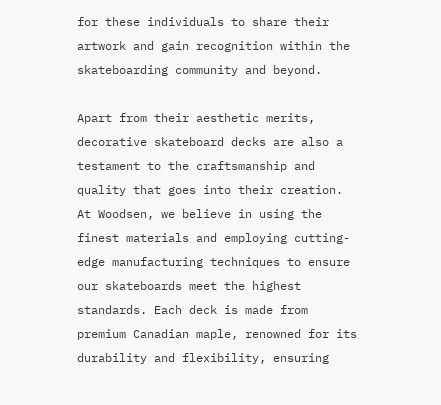for these individuals to share their artwork and gain recognition within the skateboarding community and beyond.

Apart from their aesthetic merits, decorative skateboard decks are also a testament to the craftsmanship and quality that goes into their creation. At Woodsen, we believe in using the finest materials and employing cutting-edge manufacturing techniques to ensure our skateboards meet the highest standards. Each deck is made from premium Canadian maple, renowned for its durability and flexibility, ensuring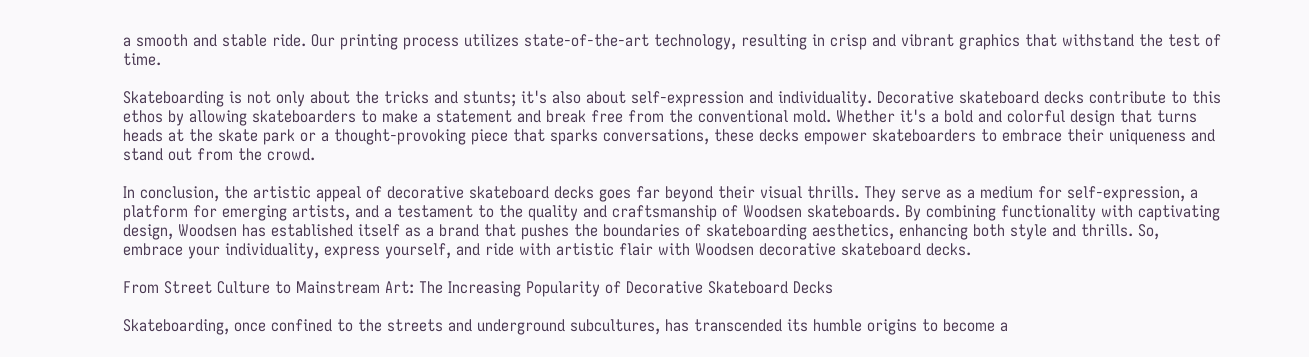a smooth and stable ride. Our printing process utilizes state-of-the-art technology, resulting in crisp and vibrant graphics that withstand the test of time.

Skateboarding is not only about the tricks and stunts; it's also about self-expression and individuality. Decorative skateboard decks contribute to this ethos by allowing skateboarders to make a statement and break free from the conventional mold. Whether it's a bold and colorful design that turns heads at the skate park or a thought-provoking piece that sparks conversations, these decks empower skateboarders to embrace their uniqueness and stand out from the crowd.

In conclusion, the artistic appeal of decorative skateboard decks goes far beyond their visual thrills. They serve as a medium for self-expression, a platform for emerging artists, and a testament to the quality and craftsmanship of Woodsen skateboards. By combining functionality with captivating design, Woodsen has established itself as a brand that pushes the boundaries of skateboarding aesthetics, enhancing both style and thrills. So, embrace your individuality, express yourself, and ride with artistic flair with Woodsen decorative skateboard decks.

From Street Culture to Mainstream Art: The Increasing Popularity of Decorative Skateboard Decks

Skateboarding, once confined to the streets and underground subcultures, has transcended its humble origins to become a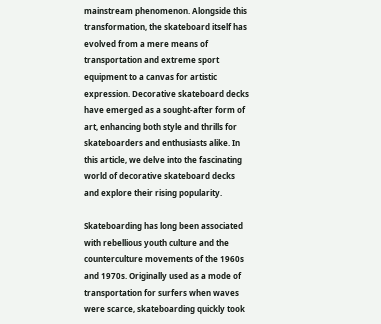mainstream phenomenon. Alongside this transformation, the skateboard itself has evolved from a mere means of transportation and extreme sport equipment to a canvas for artistic expression. Decorative skateboard decks have emerged as a sought-after form of art, enhancing both style and thrills for skateboarders and enthusiasts alike. In this article, we delve into the fascinating world of decorative skateboard decks and explore their rising popularity.

Skateboarding has long been associated with rebellious youth culture and the counterculture movements of the 1960s and 1970s. Originally used as a mode of transportation for surfers when waves were scarce, skateboarding quickly took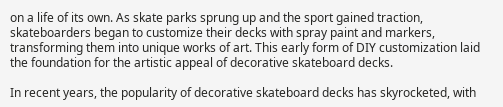on a life of its own. As skate parks sprung up and the sport gained traction, skateboarders began to customize their decks with spray paint and markers, transforming them into unique works of art. This early form of DIY customization laid the foundation for the artistic appeal of decorative skateboard decks.

In recent years, the popularity of decorative skateboard decks has skyrocketed, with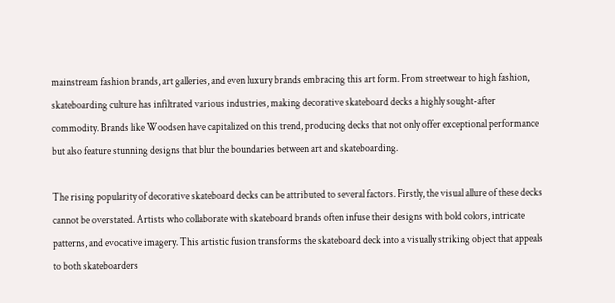mainstream fashion brands, art galleries, and even luxury brands embracing this art form. From streetwear to high fashion, skateboarding culture has infiltrated various industries, making decorative skateboard decks a highly sought-after commodity. Brands like Woodsen have capitalized on this trend, producing decks that not only offer exceptional performance but also feature stunning designs that blur the boundaries between art and skateboarding.

The rising popularity of decorative skateboard decks can be attributed to several factors. Firstly, the visual allure of these decks cannot be overstated. Artists who collaborate with skateboard brands often infuse their designs with bold colors, intricate patterns, and evocative imagery. This artistic fusion transforms the skateboard deck into a visually striking object that appeals to both skateboarders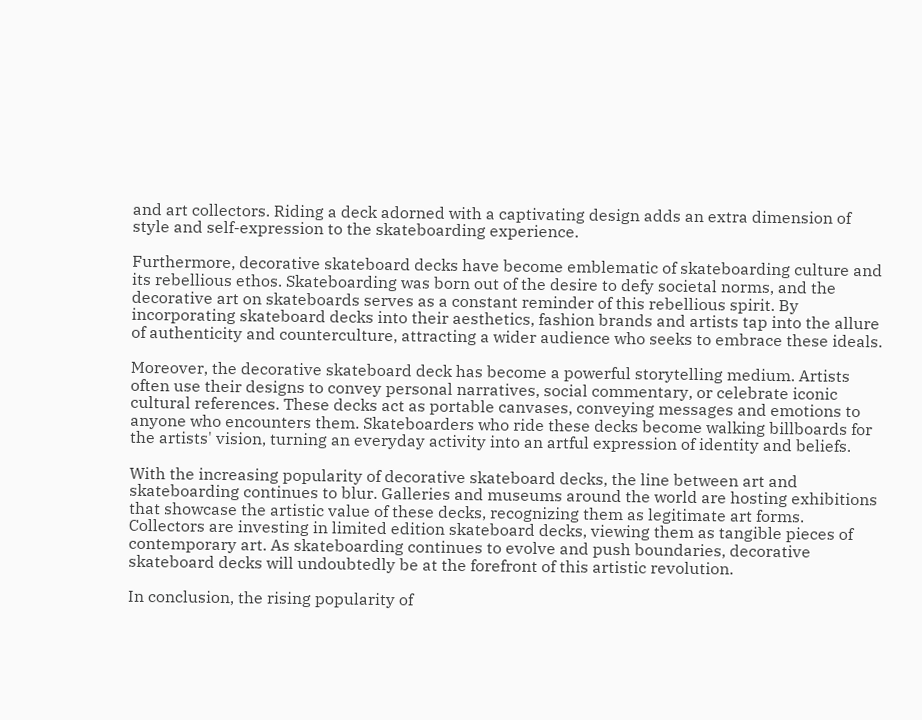and art collectors. Riding a deck adorned with a captivating design adds an extra dimension of style and self-expression to the skateboarding experience.

Furthermore, decorative skateboard decks have become emblematic of skateboarding culture and its rebellious ethos. Skateboarding was born out of the desire to defy societal norms, and the decorative art on skateboards serves as a constant reminder of this rebellious spirit. By incorporating skateboard decks into their aesthetics, fashion brands and artists tap into the allure of authenticity and counterculture, attracting a wider audience who seeks to embrace these ideals.

Moreover, the decorative skateboard deck has become a powerful storytelling medium. Artists often use their designs to convey personal narratives, social commentary, or celebrate iconic cultural references. These decks act as portable canvases, conveying messages and emotions to anyone who encounters them. Skateboarders who ride these decks become walking billboards for the artists' vision, turning an everyday activity into an artful expression of identity and beliefs.

With the increasing popularity of decorative skateboard decks, the line between art and skateboarding continues to blur. Galleries and museums around the world are hosting exhibitions that showcase the artistic value of these decks, recognizing them as legitimate art forms. Collectors are investing in limited edition skateboard decks, viewing them as tangible pieces of contemporary art. As skateboarding continues to evolve and push boundaries, decorative skateboard decks will undoubtedly be at the forefront of this artistic revolution.

In conclusion, the rising popularity of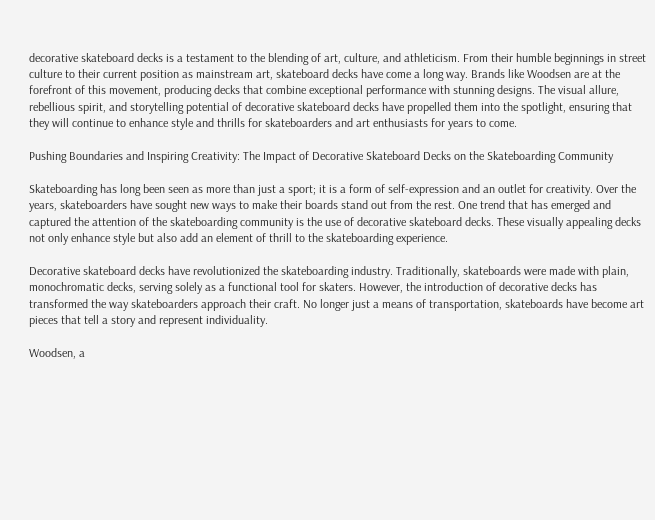decorative skateboard decks is a testament to the blending of art, culture, and athleticism. From their humble beginnings in street culture to their current position as mainstream art, skateboard decks have come a long way. Brands like Woodsen are at the forefront of this movement, producing decks that combine exceptional performance with stunning designs. The visual allure, rebellious spirit, and storytelling potential of decorative skateboard decks have propelled them into the spotlight, ensuring that they will continue to enhance style and thrills for skateboarders and art enthusiasts for years to come.

Pushing Boundaries and Inspiring Creativity: The Impact of Decorative Skateboard Decks on the Skateboarding Community

Skateboarding has long been seen as more than just a sport; it is a form of self-expression and an outlet for creativity. Over the years, skateboarders have sought new ways to make their boards stand out from the rest. One trend that has emerged and captured the attention of the skateboarding community is the use of decorative skateboard decks. These visually appealing decks not only enhance style but also add an element of thrill to the skateboarding experience.

Decorative skateboard decks have revolutionized the skateboarding industry. Traditionally, skateboards were made with plain, monochromatic decks, serving solely as a functional tool for skaters. However, the introduction of decorative decks has transformed the way skateboarders approach their craft. No longer just a means of transportation, skateboards have become art pieces that tell a story and represent individuality.

Woodsen, a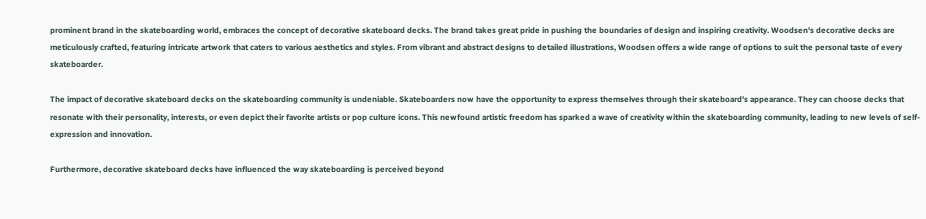prominent brand in the skateboarding world, embraces the concept of decorative skateboard decks. The brand takes great pride in pushing the boundaries of design and inspiring creativity. Woodsen's decorative decks are meticulously crafted, featuring intricate artwork that caters to various aesthetics and styles. From vibrant and abstract designs to detailed illustrations, Woodsen offers a wide range of options to suit the personal taste of every skateboarder.

The impact of decorative skateboard decks on the skateboarding community is undeniable. Skateboarders now have the opportunity to express themselves through their skateboard's appearance. They can choose decks that resonate with their personality, interests, or even depict their favorite artists or pop culture icons. This newfound artistic freedom has sparked a wave of creativity within the skateboarding community, leading to new levels of self-expression and innovation.

Furthermore, decorative skateboard decks have influenced the way skateboarding is perceived beyond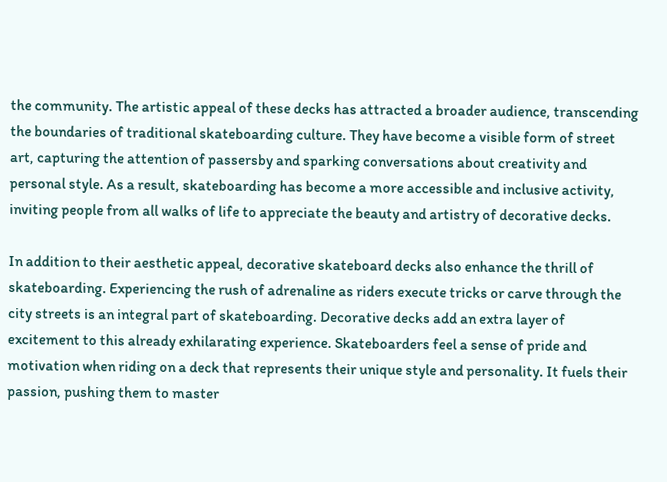the community. The artistic appeal of these decks has attracted a broader audience, transcending the boundaries of traditional skateboarding culture. They have become a visible form of street art, capturing the attention of passersby and sparking conversations about creativity and personal style. As a result, skateboarding has become a more accessible and inclusive activity, inviting people from all walks of life to appreciate the beauty and artistry of decorative decks.

In addition to their aesthetic appeal, decorative skateboard decks also enhance the thrill of skateboarding. Experiencing the rush of adrenaline as riders execute tricks or carve through the city streets is an integral part of skateboarding. Decorative decks add an extra layer of excitement to this already exhilarating experience. Skateboarders feel a sense of pride and motivation when riding on a deck that represents their unique style and personality. It fuels their passion, pushing them to master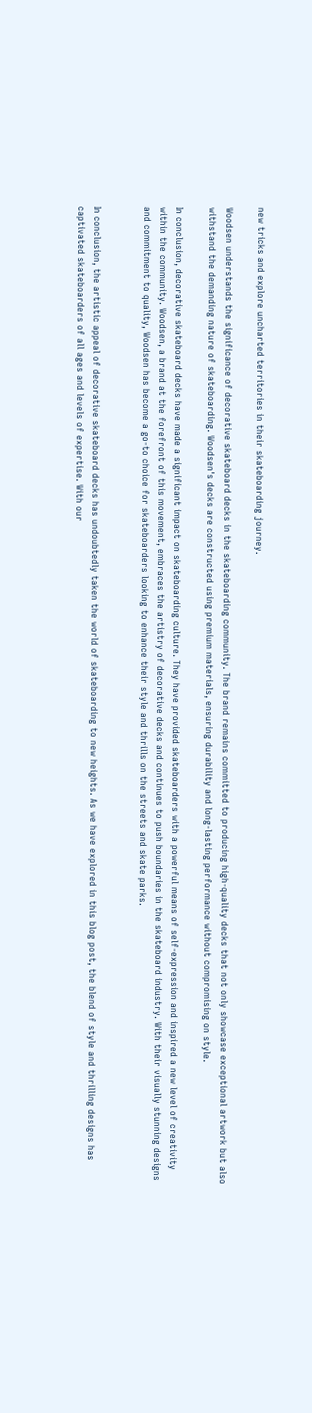new tricks and explore uncharted territories in their skateboarding journey.

Woodsen understands the significance of decorative skateboard decks in the skateboarding community. The brand remains committed to producing high-quality decks that not only showcase exceptional artwork but also withstand the demanding nature of skateboarding. Woodsen's decks are constructed using premium materials, ensuring durability and long-lasting performance without compromising on style.

In conclusion, decorative skateboard decks have made a significant impact on skateboarding culture. They have provided skateboarders with a powerful means of self-expression and inspired a new level of creativity within the community. Woodsen, a brand at the forefront of this movement, embraces the artistry of decorative decks and continues to push boundaries in the skateboard industry. With their visually stunning designs and commitment to quality, Woodsen has become a go-to choice for skateboarders looking to enhance their style and thrills on the streets and skate parks.


In conclusion, the artistic appeal of decorative skateboard decks has undoubtedly taken the world of skateboarding to new heights. As we have explored in this blog post, the blend of style and thrilling designs has captivated skateboarders of all ages and levels of expertise. With our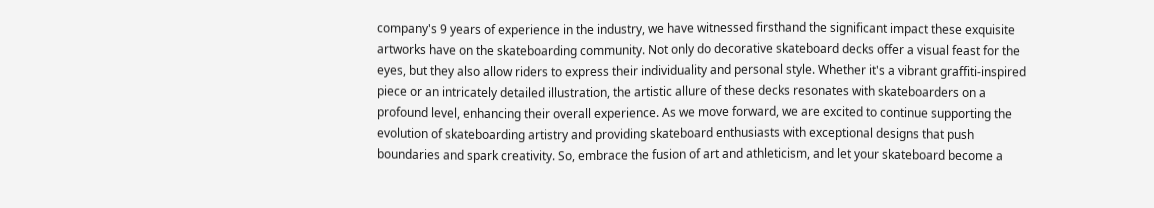company's 9 years of experience in the industry, we have witnessed firsthand the significant impact these exquisite artworks have on the skateboarding community. Not only do decorative skateboard decks offer a visual feast for the eyes, but they also allow riders to express their individuality and personal style. Whether it's a vibrant graffiti-inspired piece or an intricately detailed illustration, the artistic allure of these decks resonates with skateboarders on a profound level, enhancing their overall experience. As we move forward, we are excited to continue supporting the evolution of skateboarding artistry and providing skateboard enthusiasts with exceptional designs that push boundaries and spark creativity. So, embrace the fusion of art and athleticism, and let your skateboard become a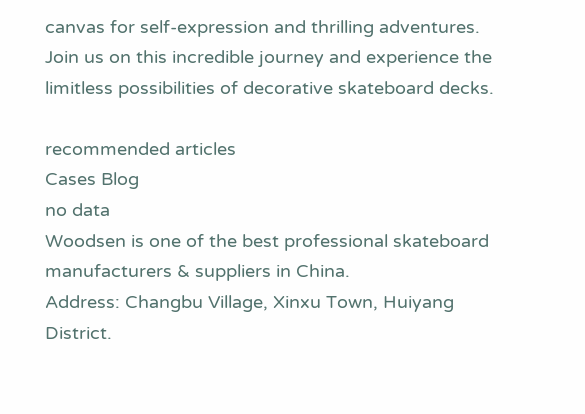canvas for self-expression and thrilling adventures. Join us on this incredible journey and experience the limitless possibilities of decorative skateboard decks.

recommended articles
Cases Blog
no data
Woodsen is one of the best professional skateboard manufacturers & suppliers in China.
Address: Changbu Village, Xinxu Town, Huiyang District.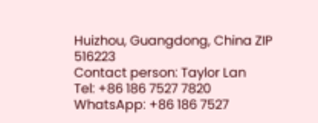Huizhou, Guangdong, China ZIP 516223
Contact person: Taylor Lan
Tel: +86 186 7527 7820
WhatsApp: +86 186 7527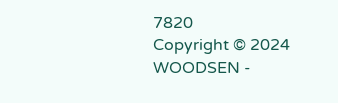7820
Copyright © 2024 WOODSEN -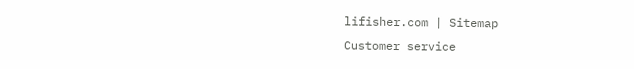lifisher.com | Sitemap
Customer service